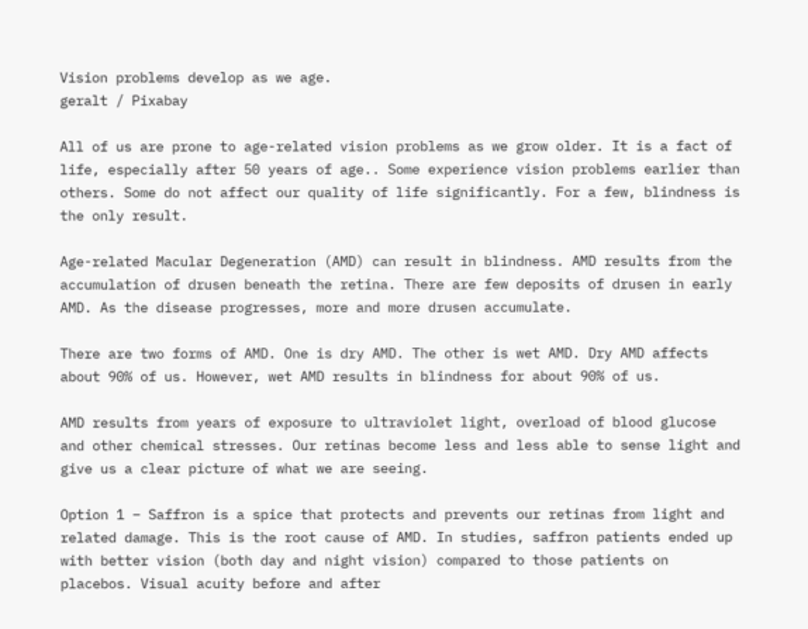Vision problems develop as we age.
geralt / Pixabay

All of us are prone to age-related vision problems as we grow older. It is a fact of life, especially after 50 years of age.. Some experience vision problems earlier than others. Some do not affect our quality of life significantly. For a few, blindness is the only result.

Age-related Macular Degeneration (AMD) can result in blindness. AMD results from the accumulation of drusen beneath the retina. There are few deposits of drusen in early AMD. As the disease progresses, more and more drusen accumulate.

There are two forms of AMD. One is dry AMD. The other is wet AMD. Dry AMD affects about 90% of us. However, wet AMD results in blindness for about 90% of us.

AMD results from years of exposure to ultraviolet light, overload of blood glucose and other chemical stresses. Our retinas become less and less able to sense light and give us a clear picture of what we are seeing.

Option 1 – Saffron is a spice that protects and prevents our retinas from light and related damage. This is the root cause of AMD. In studies, saffron patients ended up with better vision (both day and night vision) compared to those patients on placebos. Visual acuity before and after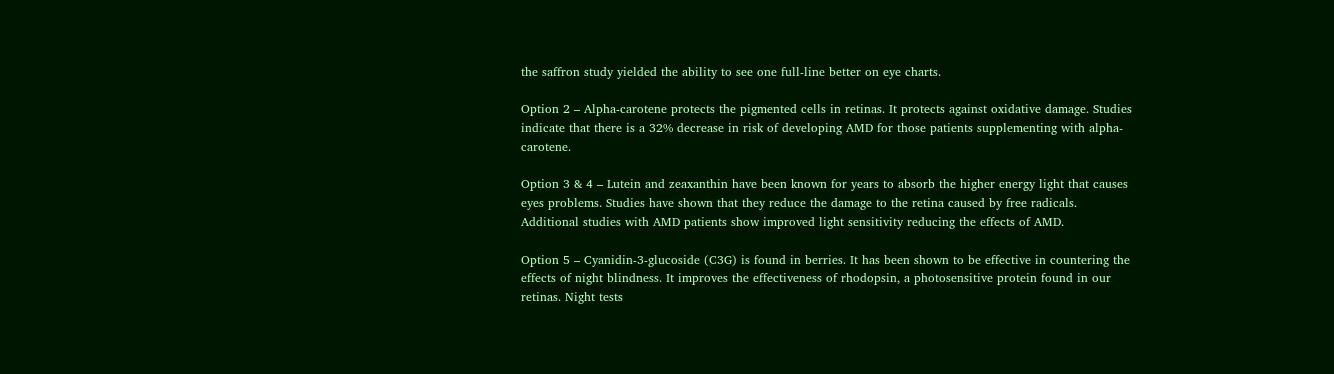the saffron study yielded the ability to see one full-line better on eye charts.

Option 2 – Alpha-carotene protects the pigmented cells in retinas. It protects against oxidative damage. Studies indicate that there is a 32% decrease in risk of developing AMD for those patients supplementing with alpha-carotene.

Option 3 & 4 – Lutein and zeaxanthin have been known for years to absorb the higher energy light that causes eyes problems. Studies have shown that they reduce the damage to the retina caused by free radicals. Additional studies with AMD patients show improved light sensitivity reducing the effects of AMD.

Option 5 – Cyanidin-3-glucoside (C3G) is found in berries. It has been shown to be effective in countering the effects of night blindness. It improves the effectiveness of rhodopsin, a photosensitive protein found in our retinas. Night tests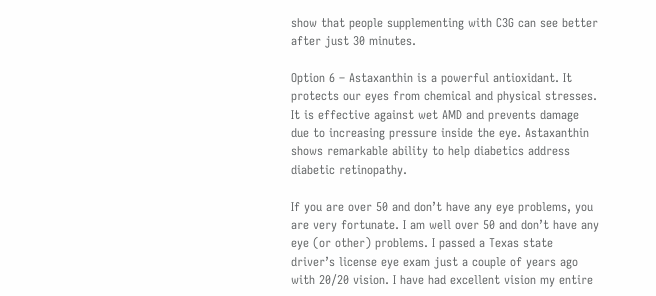show that people supplementing with C3G can see better after just 30 minutes.

Option 6 – Astaxanthin is a powerful antioxidant. It protects our eyes from chemical and physical stresses. It is effective against wet AMD and prevents damage due to increasing pressure inside the eye. Astaxanthin shows remarkable ability to help diabetics address diabetic retinopathy.

If you are over 50 and don’t have any eye problems, you are very fortunate. I am well over 50 and don’t have any eye (or other) problems. I passed a Texas state driver’s license eye exam just a couple of years ago with 20/20 vision. I have had excellent vision my entire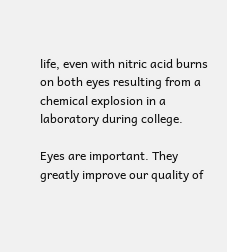life, even with nitric acid burns on both eyes resulting from a chemical explosion in a laboratory during college.

Eyes are important. They greatly improve our quality of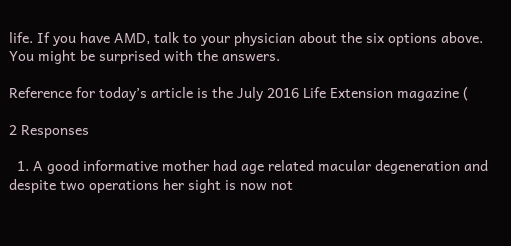life. If you have AMD, talk to your physician about the six options above. You might be surprised with the answers.

Reference for today’s article is the July 2016 Life Extension magazine (

2 Responses

  1. A good informative mother had age related macular degeneration and despite two operations her sight is now not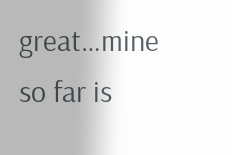great…mine so far is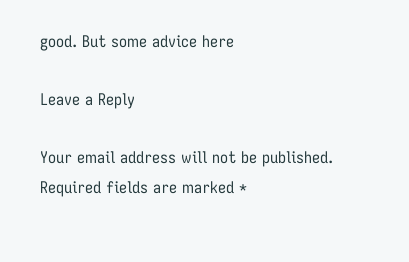good. But some advice here

Leave a Reply

Your email address will not be published. Required fields are marked *